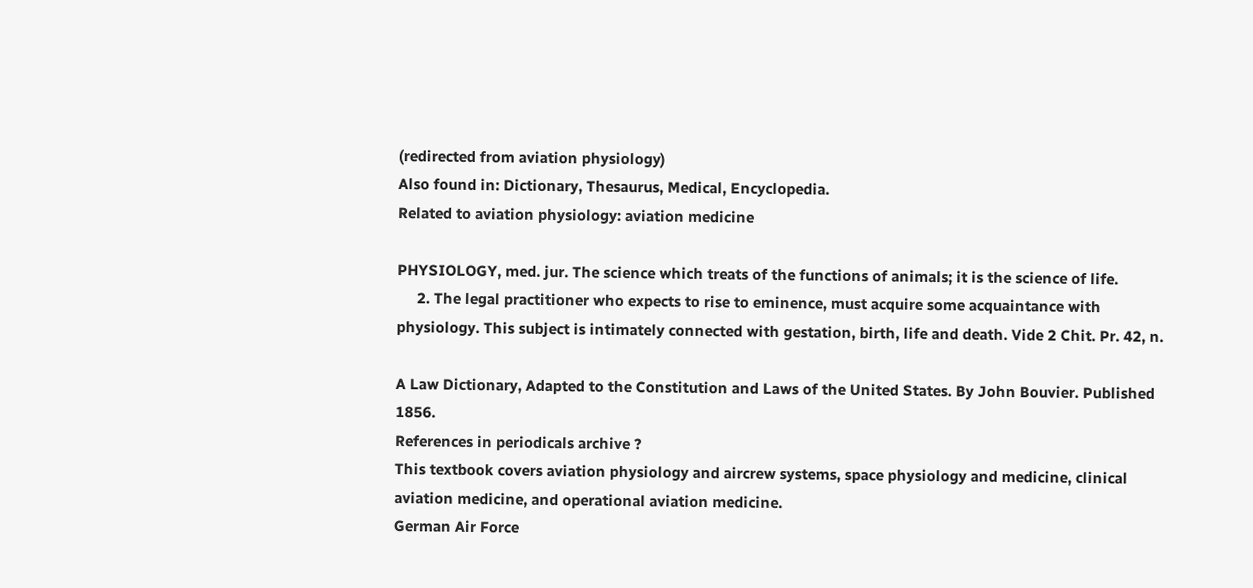(redirected from aviation physiology)
Also found in: Dictionary, Thesaurus, Medical, Encyclopedia.
Related to aviation physiology: aviation medicine

PHYSIOLOGY, med. jur. The science which treats of the functions of animals; it is the science of life.
     2. The legal practitioner who expects to rise to eminence, must acquire some acquaintance with physiology. This subject is intimately connected with gestation, birth, life and death. Vide 2 Chit. Pr. 42, n.

A Law Dictionary, Adapted to the Constitution and Laws of the United States. By John Bouvier. Published 1856.
References in periodicals archive ?
This textbook covers aviation physiology and aircrew systems, space physiology and medicine, clinical aviation medicine, and operational aviation medicine.
German Air Force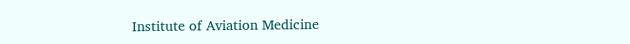Institute of Aviation Medicine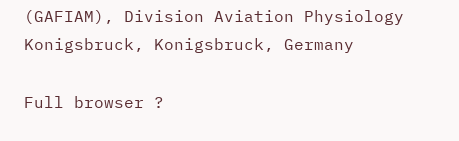(GAFIAM), Division Aviation Physiology Konigsbruck, Konigsbruck, Germany

Full browser ?